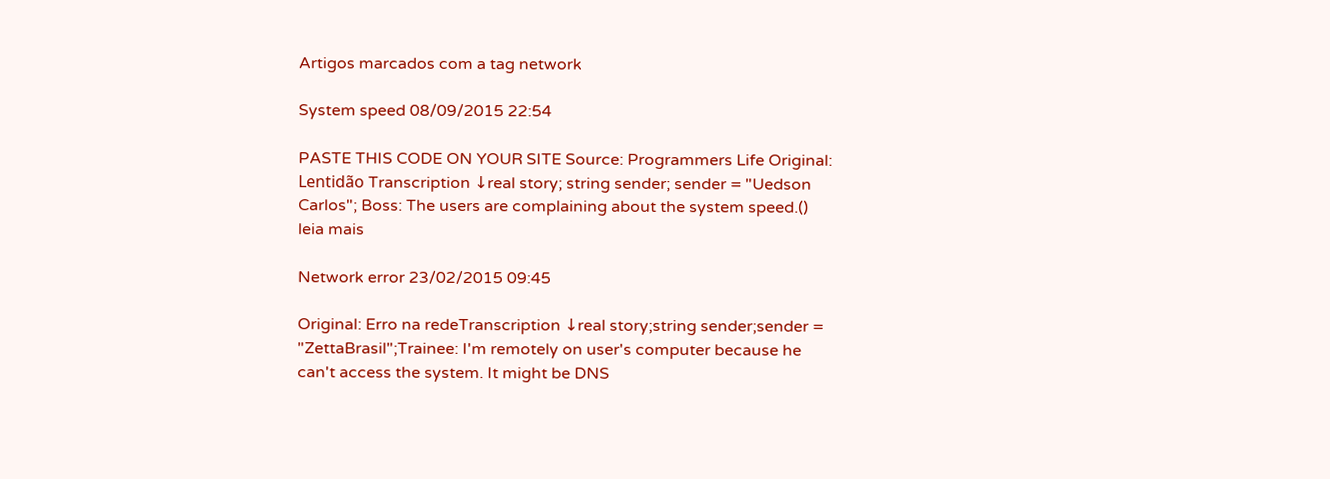Artigos marcados com a tag network

System speed 08/09/2015 22:54

PASTE THIS CODE ON YOUR SITE Source: Programmers Life Original: Lentidão Transcription ↓real story; string sender; sender = "Uedson Carlos"; Boss: The users are complaining about the system speed.() leia mais

Network error 23/02/2015 09:45

Original: Erro na redeTranscription ↓real story;string sender;sender = "ZettaBrasil";Trainee: I'm remotely on user's computer because he can't access the system. It might be DNS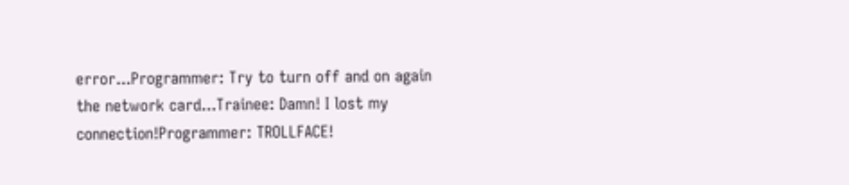error...Programmer: Try to turn off and on again the network card...Trainee: Damn! I lost my connection!Programmer: TROLLFACE!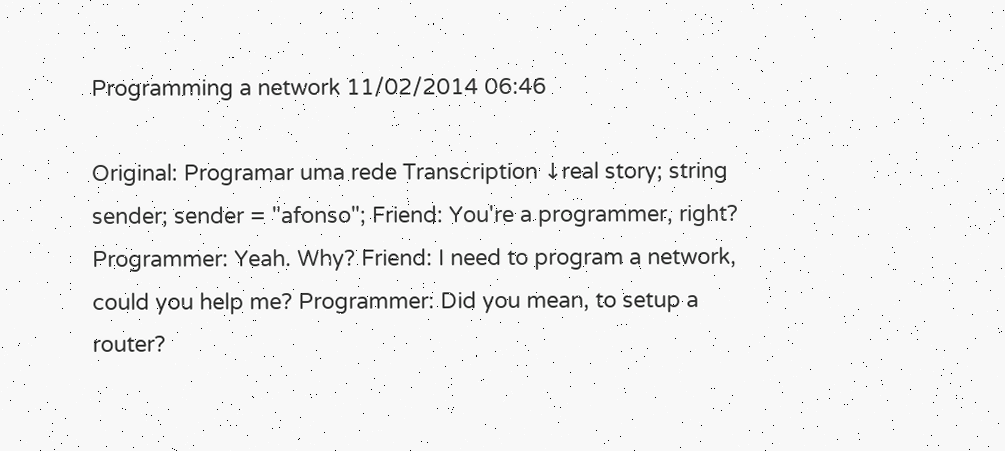Programming a network 11/02/2014 06:46

Original: Programar uma rede Transcription ↓real story; string sender; sender = "afonso"; Friend: You're a programmer, right? Programmer: Yeah. Why? Friend: I need to program a network, could you help me? Programmer: Did you mean, to setup a router?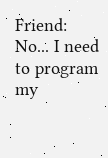Friend: No... I need to program my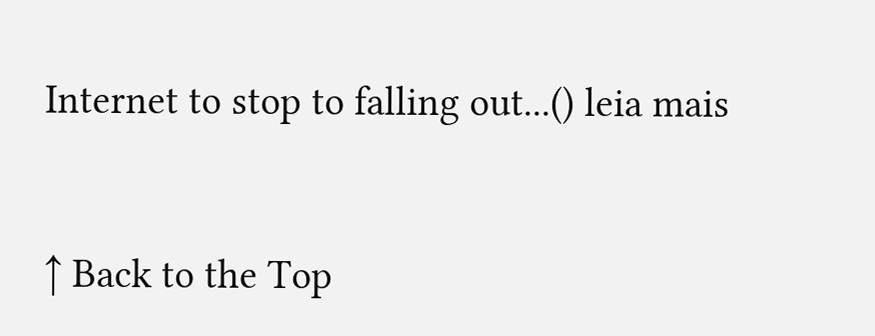Internet to stop to falling out...() leia mais


↑ Back to the Top